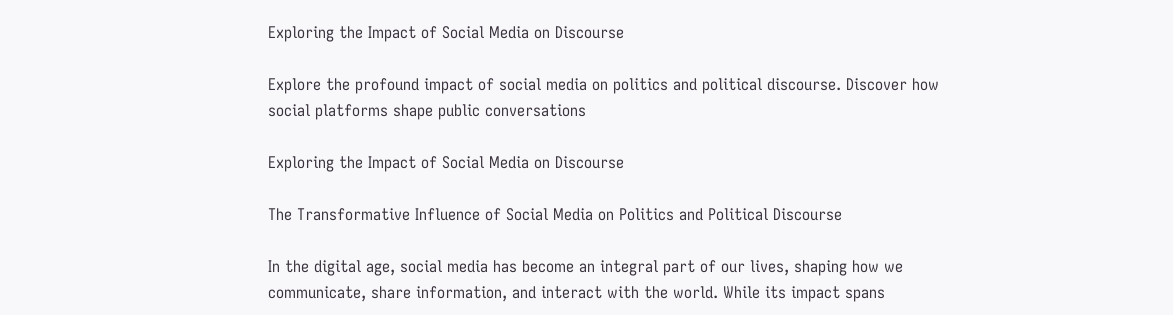Exploring the Impact of Social Media on Discourse

Explore the profound impact of social media on politics and political discourse. Discover how social platforms shape public conversations

Exploring the Impact of Social Media on Discourse

The Transformative Influence of Social Media on Politics and Political Discourse

In the digital age, social media has become an integral part of our lives, shaping how we communicate, share information, and interact with the world. While its impact spans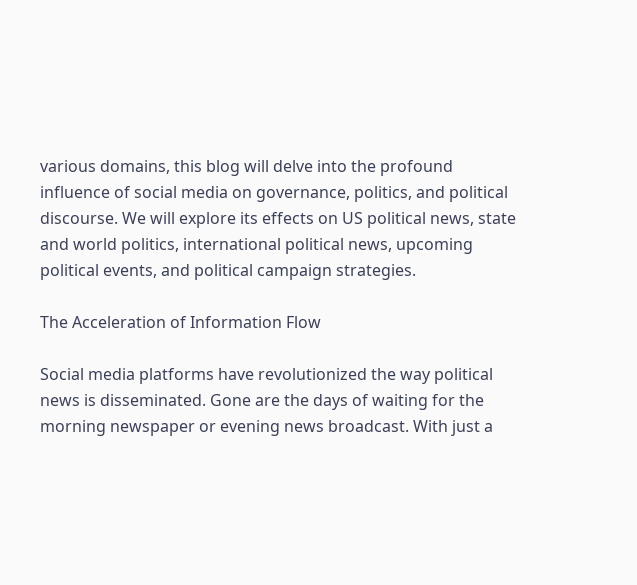various domains, this blog will delve into the profound influence of social media on governance, politics, and political discourse. We will explore its effects on US political news, state and world politics, international political news, upcoming political events, and political campaign strategies.

The Acceleration of Information Flow

Social media platforms have revolutionized the way political news is disseminated. Gone are the days of waiting for the morning newspaper or evening news broadcast. With just a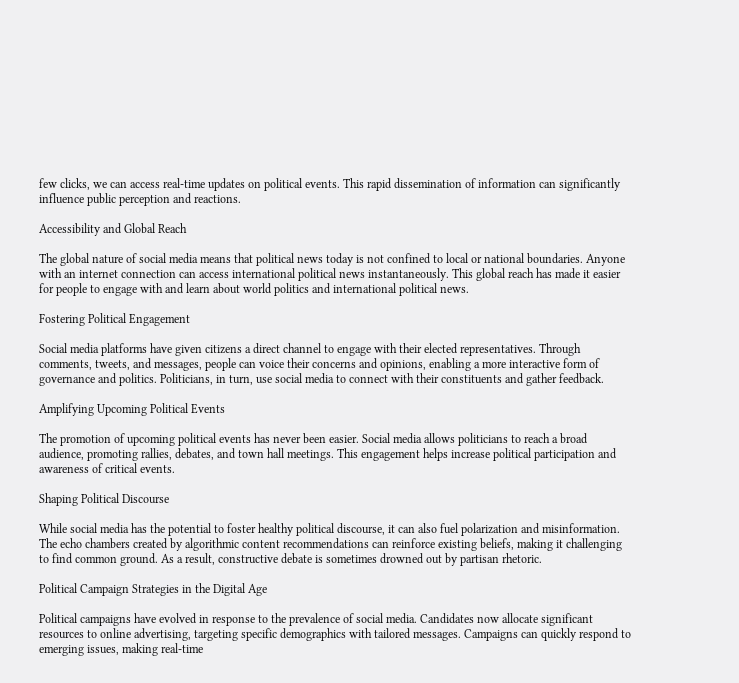few clicks, we can access real-time updates on political events. This rapid dissemination of information can significantly influence public perception and reactions.

Accessibility and Global Reach

The global nature of social media means that political news today is not confined to local or national boundaries. Anyone with an internet connection can access international political news instantaneously. This global reach has made it easier for people to engage with and learn about world politics and international political news.

Fostering Political Engagement

Social media platforms have given citizens a direct channel to engage with their elected representatives. Through comments, tweets, and messages, people can voice their concerns and opinions, enabling a more interactive form of governance and politics. Politicians, in turn, use social media to connect with their constituents and gather feedback.

Amplifying Upcoming Political Events

The promotion of upcoming political events has never been easier. Social media allows politicians to reach a broad audience, promoting rallies, debates, and town hall meetings. This engagement helps increase political participation and awareness of critical events.

Shaping Political Discourse

While social media has the potential to foster healthy political discourse, it can also fuel polarization and misinformation. The echo chambers created by algorithmic content recommendations can reinforce existing beliefs, making it challenging to find common ground. As a result, constructive debate is sometimes drowned out by partisan rhetoric.

Political Campaign Strategies in the Digital Age

Political campaigns have evolved in response to the prevalence of social media. Candidates now allocate significant resources to online advertising, targeting specific demographics with tailored messages. Campaigns can quickly respond to emerging issues, making real-time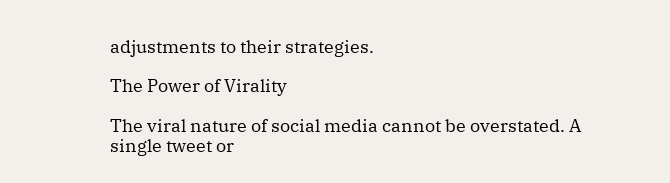adjustments to their strategies.

The Power of Virality

The viral nature of social media cannot be overstated. A single tweet or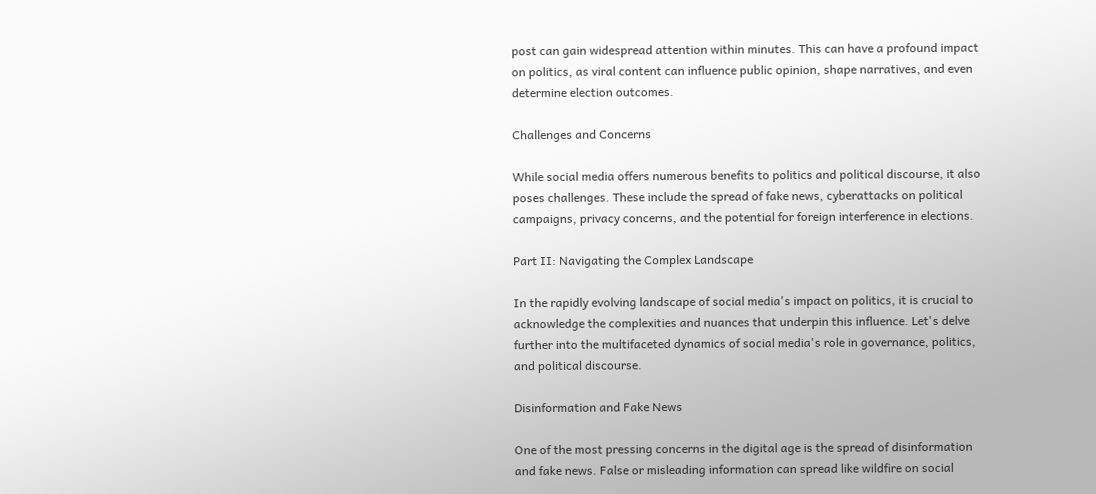post can gain widespread attention within minutes. This can have a profound impact on politics, as viral content can influence public opinion, shape narratives, and even determine election outcomes.

Challenges and Concerns

While social media offers numerous benefits to politics and political discourse, it also poses challenges. These include the spread of fake news, cyberattacks on political campaigns, privacy concerns, and the potential for foreign interference in elections.

Part II: Navigating the Complex Landscape

In the rapidly evolving landscape of social media's impact on politics, it is crucial to acknowledge the complexities and nuances that underpin this influence. Let's delve further into the multifaceted dynamics of social media's role in governance, politics, and political discourse.

Disinformation and Fake News

One of the most pressing concerns in the digital age is the spread of disinformation and fake news. False or misleading information can spread like wildfire on social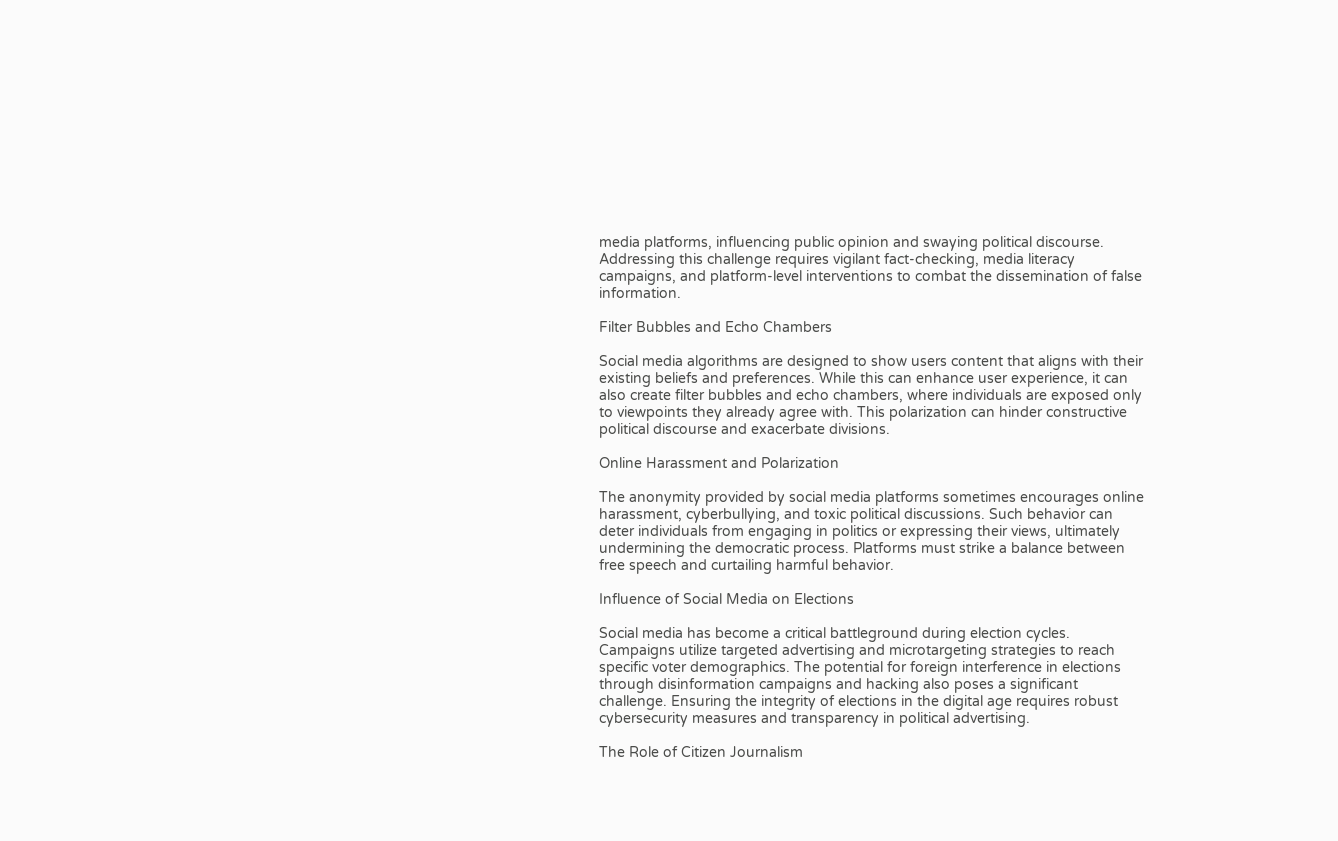media platforms, influencing public opinion and swaying political discourse. Addressing this challenge requires vigilant fact-checking, media literacy campaigns, and platform-level interventions to combat the dissemination of false information.

Filter Bubbles and Echo Chambers

Social media algorithms are designed to show users content that aligns with their existing beliefs and preferences. While this can enhance user experience, it can also create filter bubbles and echo chambers, where individuals are exposed only to viewpoints they already agree with. This polarization can hinder constructive political discourse and exacerbate divisions.

Online Harassment and Polarization

The anonymity provided by social media platforms sometimes encourages online harassment, cyberbullying, and toxic political discussions. Such behavior can deter individuals from engaging in politics or expressing their views, ultimately undermining the democratic process. Platforms must strike a balance between free speech and curtailing harmful behavior.

Influence of Social Media on Elections

Social media has become a critical battleground during election cycles. Campaigns utilize targeted advertising and microtargeting strategies to reach specific voter demographics. The potential for foreign interference in elections through disinformation campaigns and hacking also poses a significant challenge. Ensuring the integrity of elections in the digital age requires robust cybersecurity measures and transparency in political advertising.

The Role of Citizen Journalism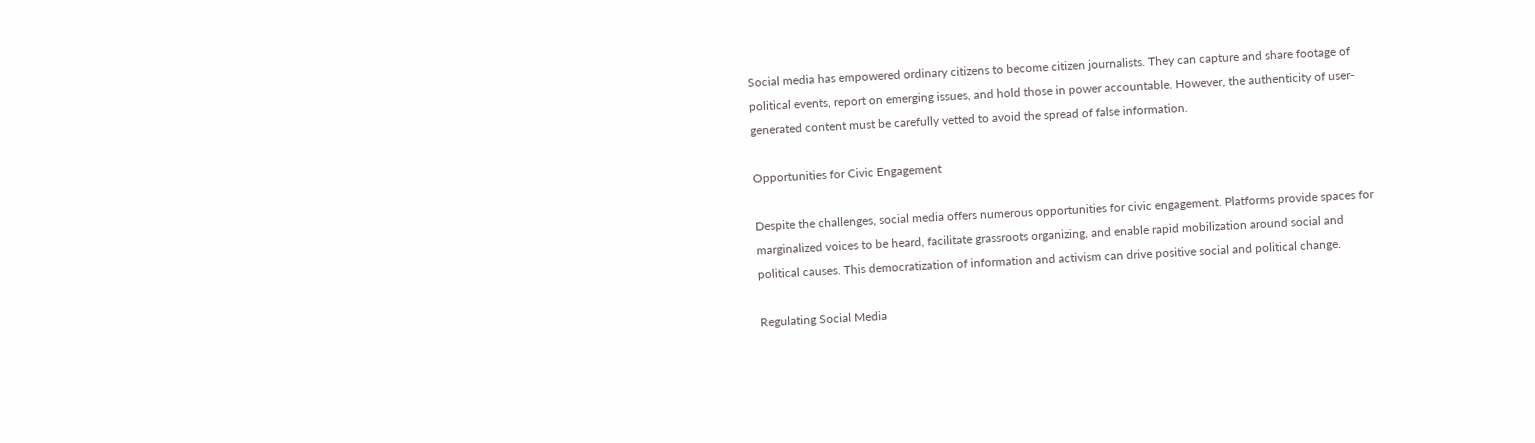Social media has empowered ordinary citizens to become citizen journalists. They can capture and share footage of political events, report on emerging issues, and hold those in power accountable. However, the authenticity of user-generated content must be carefully vetted to avoid the spread of false information.

Opportunities for Civic Engagement

Despite the challenges, social media offers numerous opportunities for civic engagement. Platforms provide spaces for marginalized voices to be heard, facilitate grassroots organizing, and enable rapid mobilization around social and political causes. This democratization of information and activism can drive positive social and political change.

Regulating Social Media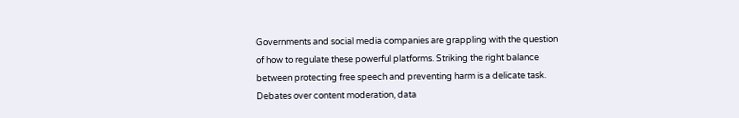Governments and social media companies are grappling with the question of how to regulate these powerful platforms. Striking the right balance between protecting free speech and preventing harm is a delicate task. Debates over content moderation, data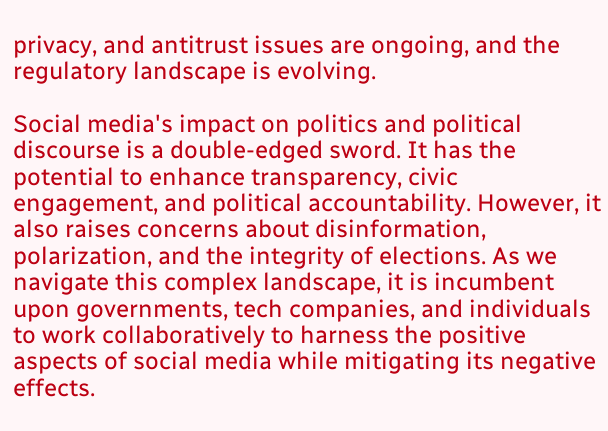privacy, and antitrust issues are ongoing, and the regulatory landscape is evolving.

Social media's impact on politics and political discourse is a double-edged sword. It has the potential to enhance transparency, civic engagement, and political accountability. However, it also raises concerns about disinformation, polarization, and the integrity of elections. As we navigate this complex landscape, it is incumbent upon governments, tech companies, and individuals to work collaboratively to harness the positive aspects of social media while mitigating its negative effects.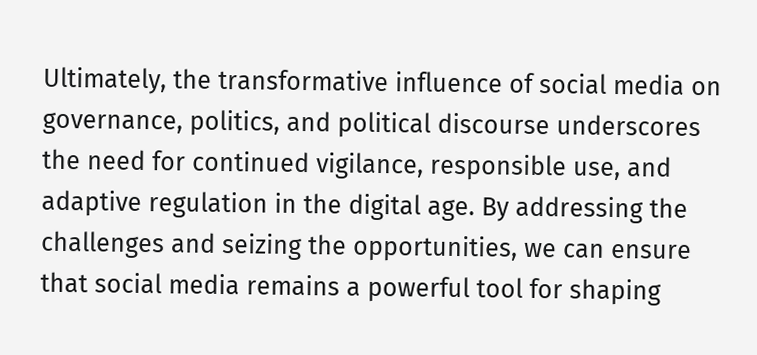Ultimately, the transformative influence of social media on governance, politics, and political discourse underscores the need for continued vigilance, responsible use, and adaptive regulation in the digital age. By addressing the challenges and seizing the opportunities, we can ensure that social media remains a powerful tool for shaping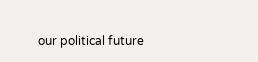our political future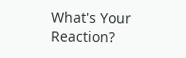What's Your Reaction?